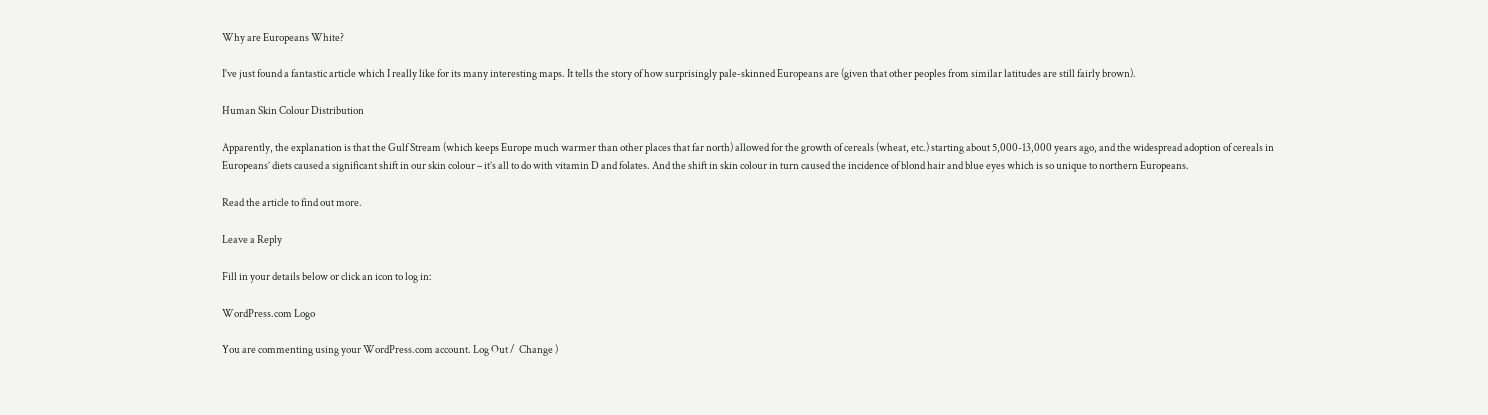Why are Europeans White?

I’ve just found a fantastic article which I really like for its many interesting maps. It tells the story of how surprisingly pale-skinned Europeans are (given that other peoples from similar latitudes are still fairly brown).

Human Skin Colour Distribution

Apparently, the explanation is that the Gulf Stream (which keeps Europe much warmer than other places that far north) allowed for the growth of cereals (wheat, etc.) starting about 5,000-13,000 years ago, and the widespread adoption of cereals in Europeans’ diets caused a significant shift in our skin colour – it’s all to do with vitamin D and folates. And the shift in skin colour in turn caused the incidence of blond hair and blue eyes which is so unique to northern Europeans.

Read the article to find out more.

Leave a Reply

Fill in your details below or click an icon to log in:

WordPress.com Logo

You are commenting using your WordPress.com account. Log Out /  Change )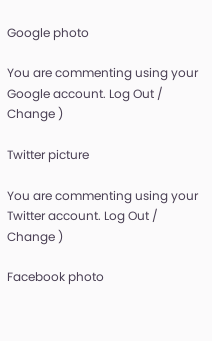Google photo

You are commenting using your Google account. Log Out /  Change )

Twitter picture

You are commenting using your Twitter account. Log Out /  Change )

Facebook photo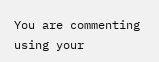You are commenting using your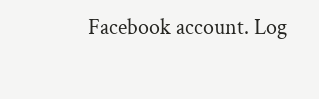Facebook account. Log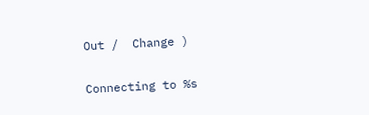Out /  Change )

Connecting to %s